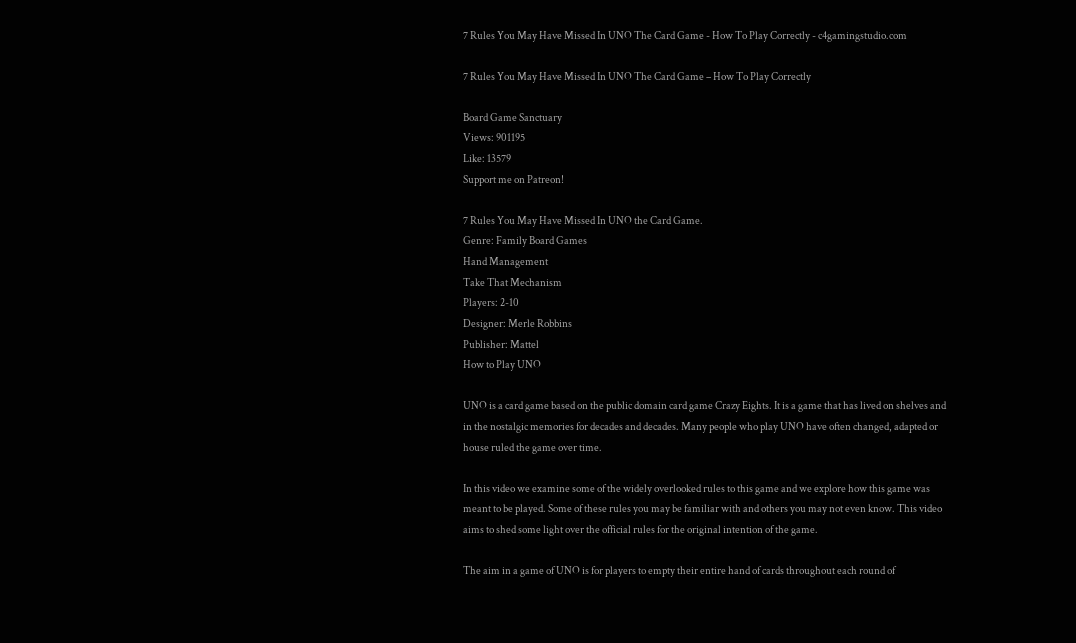7 Rules You May Have Missed In UNO The Card Game - How To Play Correctly - c4gamingstudio.com

7 Rules You May Have Missed In UNO The Card Game – How To Play Correctly

Board Game Sanctuary
Views: 901195
Like: 13579
Support me on Patreon!

7 Rules You May Have Missed In UNO the Card Game.
Genre: Family Board Games
Hand Management
Take That Mechanism
Players: 2-10
Designer: Merle Robbins
Publisher: Mattel
How to Play UNO

UNO is a card game based on the public domain card game Crazy Eights. It is a game that has lived on shelves and in the nostalgic memories for decades and decades. Many people who play UNO have often changed, adapted or house ruled the game over time.

In this video we examine some of the widely overlooked rules to this game and we explore how this game was meant to be played. Some of these rules you may be familiar with and others you may not even know. This video aims to shed some light over the official rules for the original intention of the game.

The aim in a game of UNO is for players to empty their entire hand of cards throughout each round of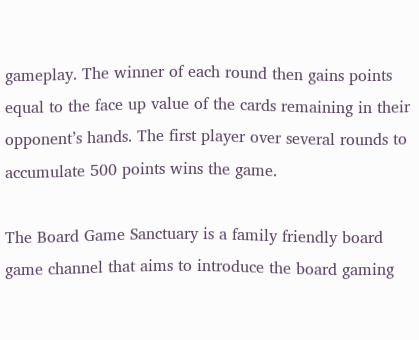gameplay. The winner of each round then gains points equal to the face up value of the cards remaining in their opponent’s hands. The first player over several rounds to accumulate 500 points wins the game.

The Board Game Sanctuary is a family friendly board game channel that aims to introduce the board gaming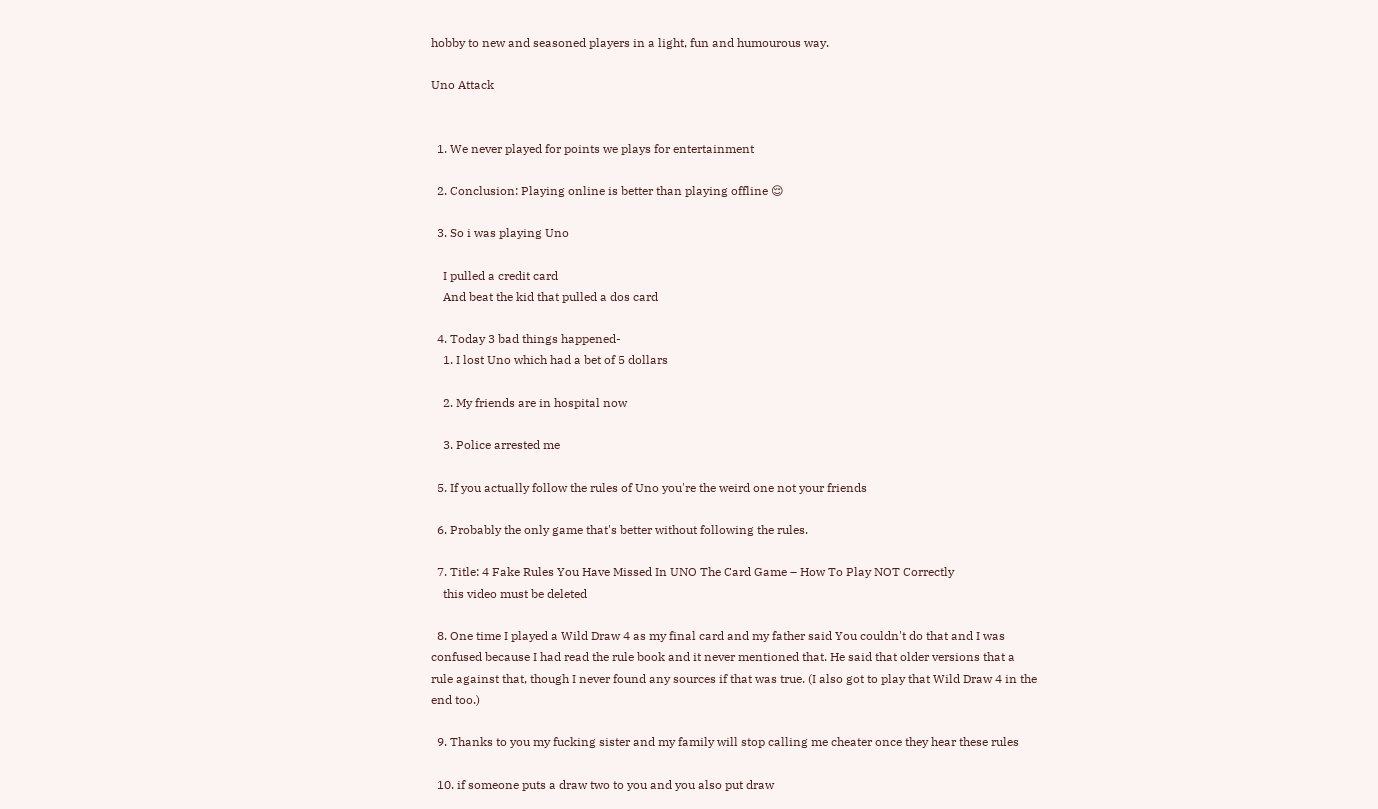hobby to new and seasoned players in a light, fun and humourous way.

Uno Attack


  1. We never played for points we plays for entertainment

  2. Conclusion: Playing online is better than playing offline 😌

  3. So i was playing Uno

    I pulled a credit card
    And beat the kid that pulled a dos card

  4. Today 3 bad things happened-
    1. I lost Uno which had a bet of 5 dollars

    2. My friends are in hospital now

    3. Police arrested me

  5. If you actually follow the rules of Uno you're the weird one not your friends

  6. Probably the only game that's better without following the rules.

  7. Title: 4 Fake Rules You Have Missed In UNO The Card Game – How To Play NOT Correctly
    this video must be deleted

  8. One time I played a Wild Draw 4 as my final card and my father said You couldn't do that and I was confused because I had read the rule book and it never mentioned that. He said that older versions that a rule against that, though I never found any sources if that was true. (I also got to play that Wild Draw 4 in the end too.)

  9. Thanks to you my fucking sister and my family will stop calling me cheater once they hear these rules

  10. if someone puts a draw two to you and you also put draw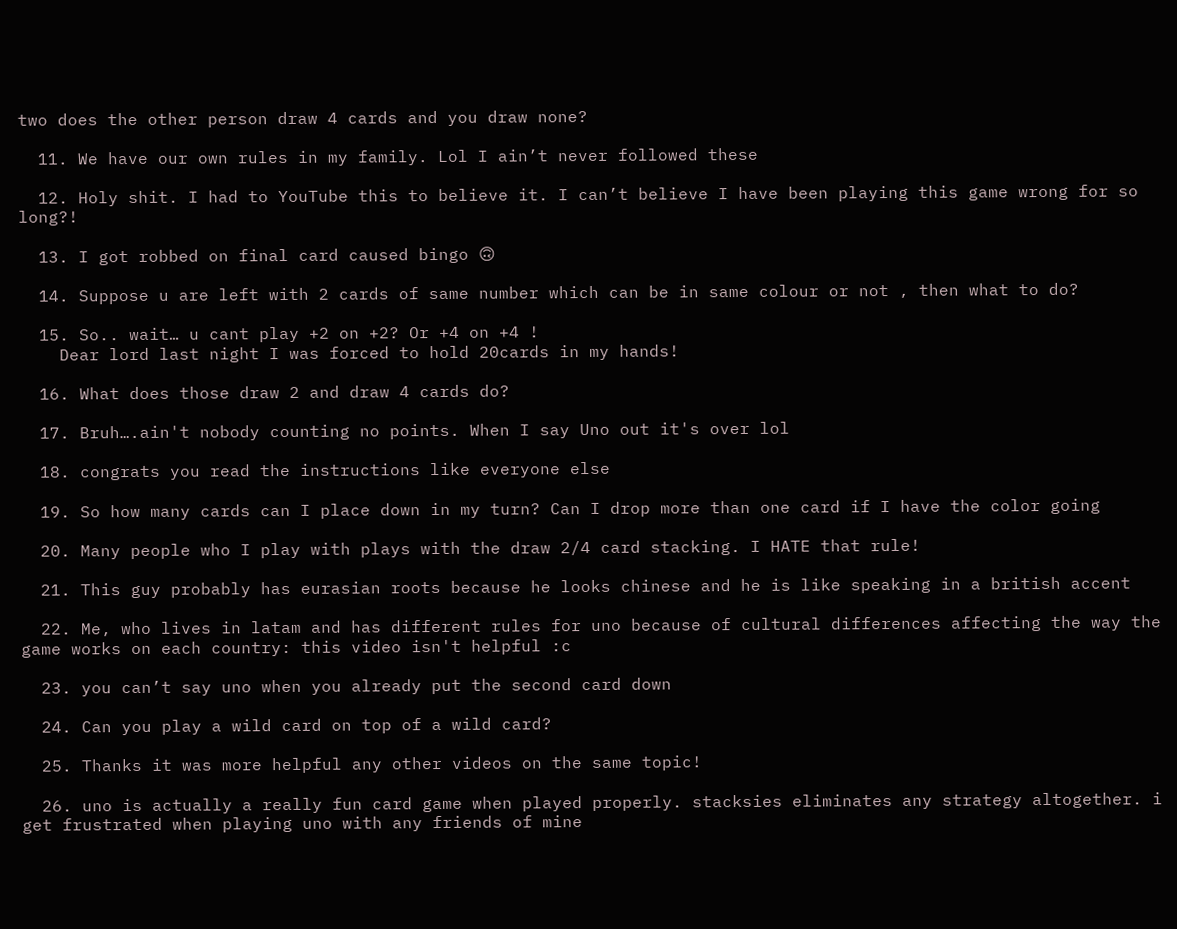two does the other person draw 4 cards and you draw none?

  11. We have our own rules in my family. Lol I ain’t never followed these

  12. Holy shit. I had to YouTube this to believe it. I can’t believe I have been playing this game wrong for so long?!

  13. I got robbed on final card caused bingo 🙃

  14. Suppose u are left with 2 cards of same number which can be in same colour or not , then what to do?

  15. So.. wait… u cant play +2 on +2? Or +4 on +4 !
    Dear lord last night I was forced to hold 20cards in my hands!

  16. What does those draw 2 and draw 4 cards do?

  17. Bruh….ain't nobody counting no points. When I say Uno out it's over lol

  18. congrats you read the instructions like everyone else

  19. So how many cards can I place down in my turn? Can I drop more than one card if I have the color going

  20. Many people who I play with plays with the draw 2/4 card stacking. I HATE that rule!

  21. This guy probably has eurasian roots because he looks chinese and he is like speaking in a british accent

  22. Me, who lives in latam and has different rules for uno because of cultural differences affecting the way the game works on each country: this video isn't helpful :c

  23. you can’t say uno when you already put the second card down

  24. Can you play a wild card on top of a wild card?

  25. Thanks it was more helpful any other videos on the same topic!

  26. uno is actually a really fun card game when played properly. stacksies eliminates any strategy altogether. i get frustrated when playing uno with any friends of mine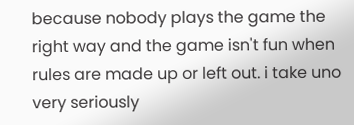because nobody plays the game the right way and the game isn't fun when rules are made up or left out. i take uno very seriously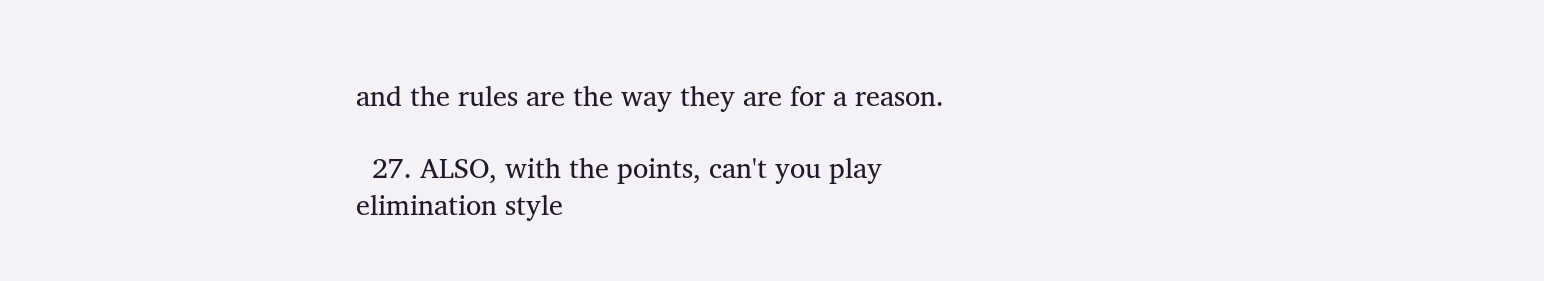and the rules are the way they are for a reason.

  27. ALSO, with the points, can't you play elimination style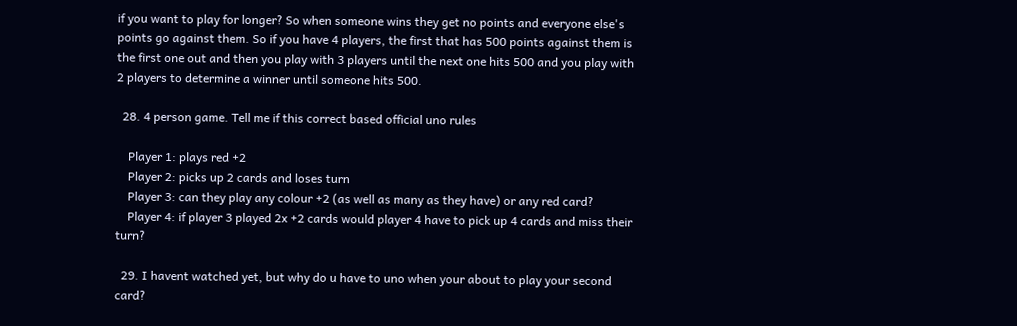if you want to play for longer? So when someone wins they get no points and everyone else's points go against them. So if you have 4 players, the first that has 500 points against them is the first one out and then you play with 3 players until the next one hits 500 and you play with 2 players to determine a winner until someone hits 500.

  28. 4 person game. Tell me if this correct based official uno rules

    Player 1: plays red +2
    Player 2: picks up 2 cards and loses turn
    Player 3: can they play any colour +2 (as well as many as they have) or any red card?
    Player 4: if player 3 played 2x +2 cards would player 4 have to pick up 4 cards and miss their turn?

  29. I havent watched yet, but why do u have to uno when your about to play your second card?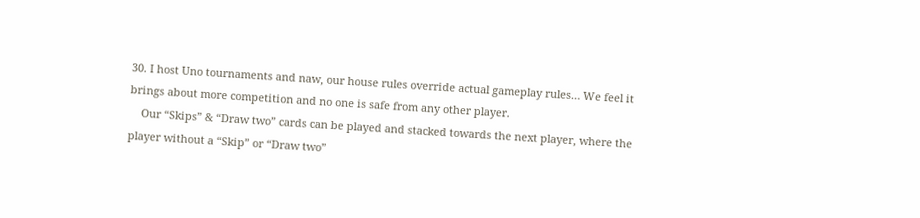30. I host Uno tournaments and naw, our house rules override actual gameplay rules… We feel it brings about more competition and no one is safe from any other player.
    Our “Skips” & “Draw two” cards can be played and stacked towards the next player, where the player without a “Skip” or “Draw two”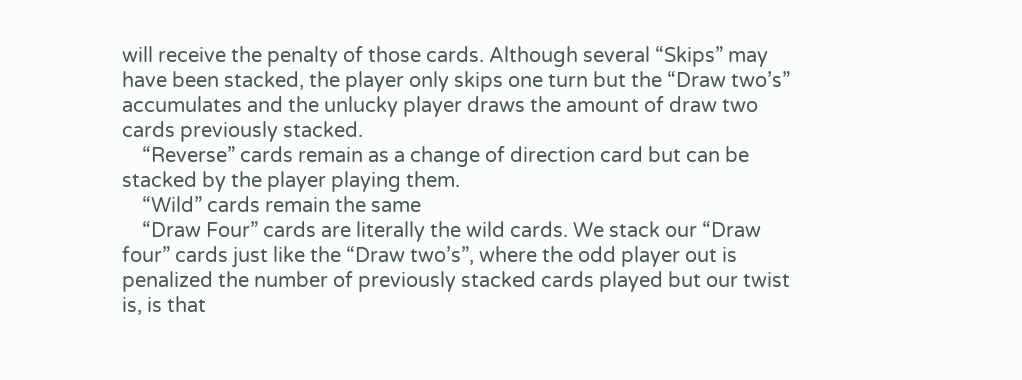will receive the penalty of those cards. Although several “Skips” may have been stacked, the player only skips one turn but the “Draw two’s” accumulates and the unlucky player draws the amount of draw two cards previously stacked.
    “Reverse” cards remain as a change of direction card but can be stacked by the player playing them.
    “Wild” cards remain the same
    “Draw Four” cards are literally the wild cards. We stack our “Draw four” cards just like the “Draw two’s”, where the odd player out is penalized the number of previously stacked cards played but our twist is, is that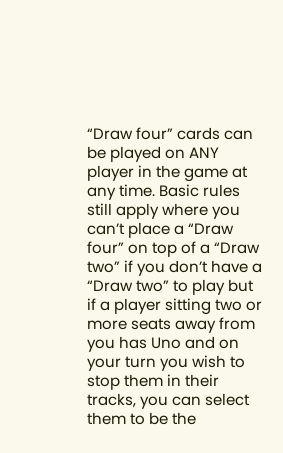“Draw four” cards can be played on ANY player in the game at any time. Basic rules still apply where you can’t place a “Draw four” on top of a “Draw two” if you don’t have a “Draw two” to play but if a player sitting two or more seats away from you has Uno and on your turn you wish to stop them in their tracks, you can select them to be the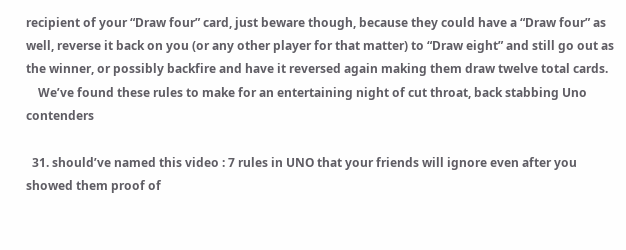recipient of your “Draw four” card, just beware though, because they could have a “Draw four” as well, reverse it back on you (or any other player for that matter) to “Draw eight” and still go out as the winner, or possibly backfire and have it reversed again making them draw twelve total cards.
    We’ve found these rules to make for an entertaining night of cut throat, back stabbing Uno contenders

  31. should’ve named this video : 7 rules in UNO that your friends will ignore even after you showed them proof of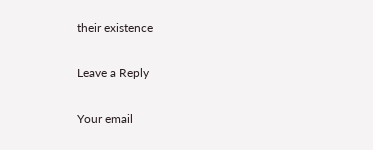their existence

Leave a Reply

Your email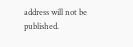address will not be published.